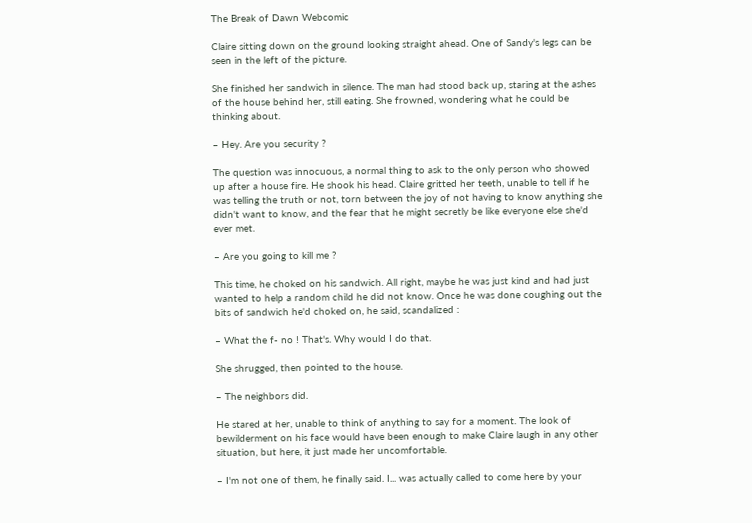The Break of Dawn Webcomic

Claire sitting down on the ground looking straight ahead. One of Sandy's legs can be seen in the left of the picture.

She finished her sandwich in silence. The man had stood back up, staring at the ashes of the house behind her, still eating. She frowned, wondering what he could be thinking about.

– Hey. Are you security ?

The question was innocuous, a normal thing to ask to the only person who showed up after a house fire. He shook his head. Claire gritted her teeth, unable to tell if he was telling the truth or not, torn between the joy of not having to know anything she didn't want to know, and the fear that he might secretly be like everyone else she'd ever met.

– Are you going to kill me ?

This time, he choked on his sandwich. All right, maybe he was just kind and had just wanted to help a random child he did not know. Once he was done coughing out the bits of sandwich he'd choked on, he said, scandalized :

– What the f- no ! That's. Why would I do that.

She shrugged, then pointed to the house.

– The neighbors did.

He stared at her, unable to think of anything to say for a moment. The look of bewilderment on his face would have been enough to make Claire laugh in any other situation, but here, it just made her uncomfortable.

– I'm not one of them, he finally said. I... was actually called to come here by your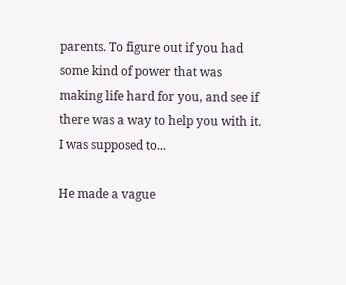parents. To figure out if you had some kind of power that was making life hard for you, and see if there was a way to help you with it. I was supposed to...

He made a vague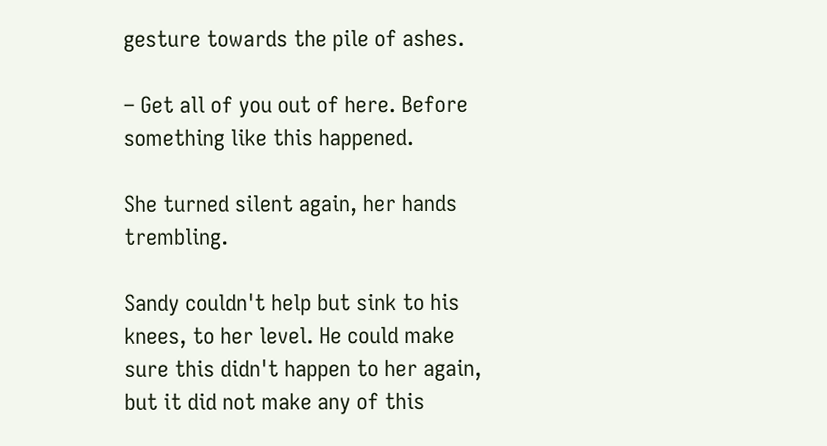gesture towards the pile of ashes.

– Get all of you out of here. Before something like this happened.

She turned silent again, her hands trembling.

Sandy couldn't help but sink to his knees, to her level. He could make sure this didn't happen to her again, but it did not make any of this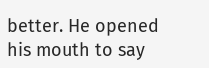better. He opened his mouth to say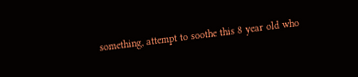something, attempt to soothe this 8 year old who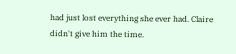had just lost everything she ever had. Claire didn't give him the time.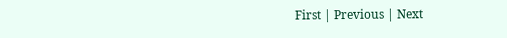First | Previous | Next